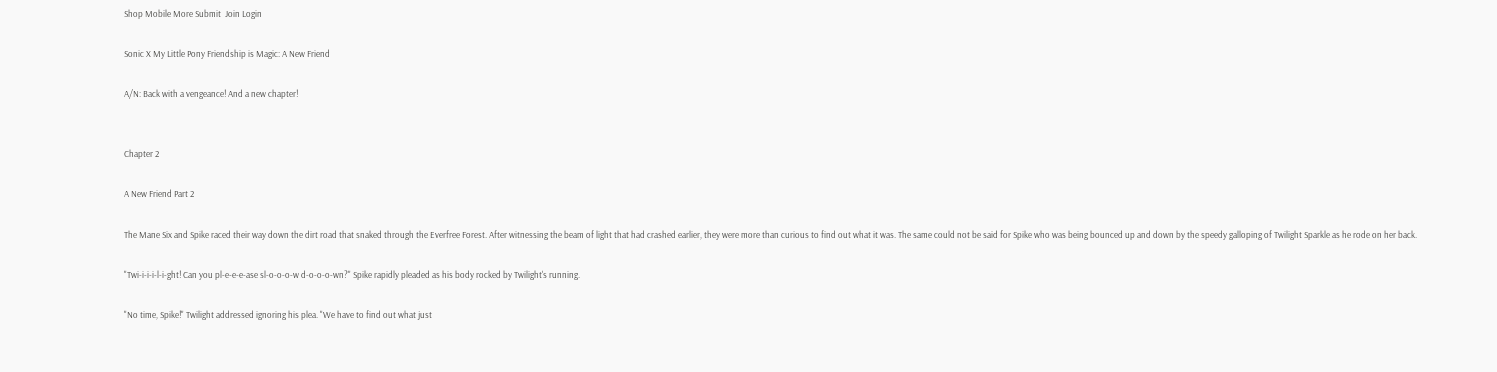Shop Mobile More Submit  Join Login

Sonic X My Little Pony Friendship is Magic: A New Friend

A/N: Back with a vengeance! And a new chapter!


Chapter 2

A New Friend Part 2

The Mane Six and Spike raced their way down the dirt road that snaked through the Everfree Forest. After witnessing the beam of light that had crashed earlier, they were more than curious to find out what it was. The same could not be said for Spike who was being bounced up and down by the speedy galloping of Twilight Sparkle as he rode on her back.

"Twi-i-i-i-l-i-ght! Can you pl-e-e-e-ase sl-o-o-o-w d-o-o-o-wn?" Spike rapidly pleaded as his body rocked by Twilight's running.

"No time, Spike!" Twilight addressed ignoring his plea. "We have to find out what just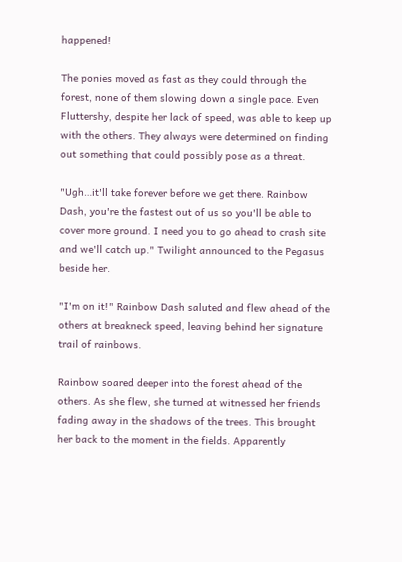happened!

The ponies moved as fast as they could through the forest, none of them slowing down a single pace. Even Fluttershy, despite her lack of speed, was able to keep up with the others. They always were determined on finding out something that could possibly pose as a threat.

"Ugh…it'll take forever before we get there. Rainbow Dash, you're the fastest out of us so you'll be able to cover more ground. I need you to go ahead to crash site and we'll catch up." Twilight announced to the Pegasus beside her.

"I'm on it!" Rainbow Dash saluted and flew ahead of the others at breakneck speed, leaving behind her signature trail of rainbows.

Rainbow soared deeper into the forest ahead of the others. As she flew, she turned at witnessed her friends fading away in the shadows of the trees. This brought her back to the moment in the fields. Apparently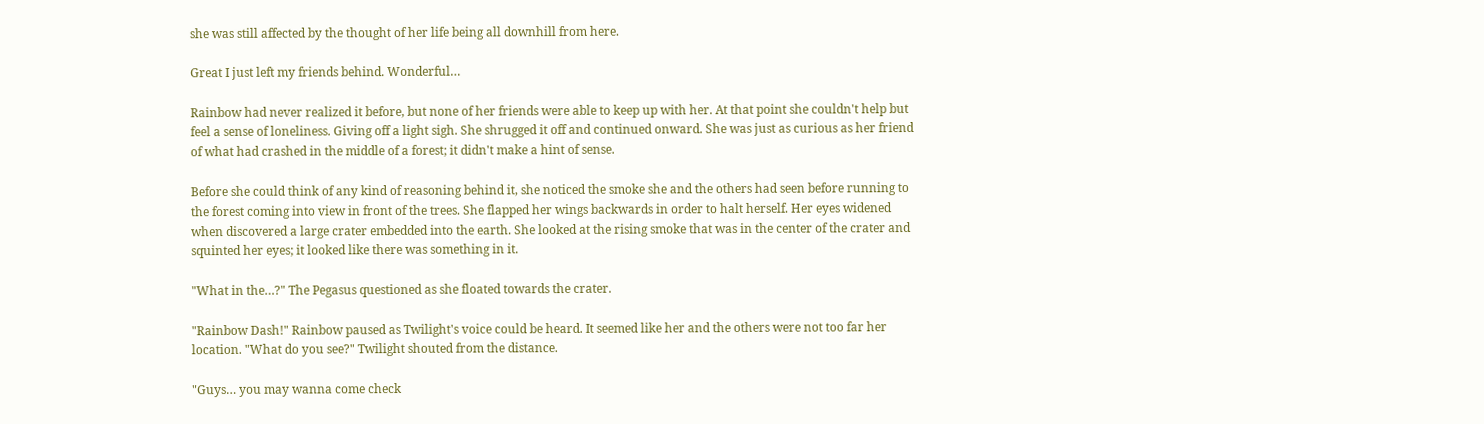she was still affected by the thought of her life being all downhill from here.

Great I just left my friends behind. Wonderful…

Rainbow had never realized it before, but none of her friends were able to keep up with her. At that point she couldn't help but feel a sense of loneliness. Giving off a light sigh. She shrugged it off and continued onward. She was just as curious as her friend of what had crashed in the middle of a forest; it didn't make a hint of sense.

Before she could think of any kind of reasoning behind it, she noticed the smoke she and the others had seen before running to the forest coming into view in front of the trees. She flapped her wings backwards in order to halt herself. Her eyes widened when discovered a large crater embedded into the earth. She looked at the rising smoke that was in the center of the crater and squinted her eyes; it looked like there was something in it.

"What in the…?" The Pegasus questioned as she floated towards the crater.

"Rainbow Dash!" Rainbow paused as Twilight's voice could be heard. It seemed like her and the others were not too far her location. "What do you see?" Twilight shouted from the distance.

"Guys… you may wanna come check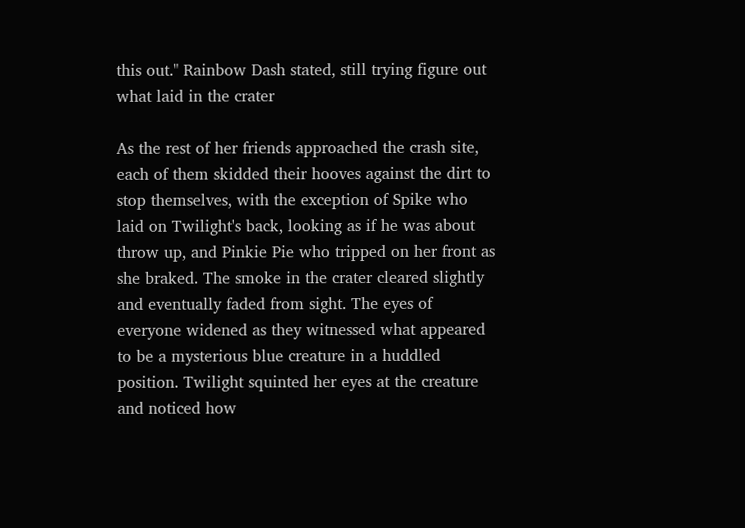this out." Rainbow Dash stated, still trying figure out what laid in the crater

As the rest of her friends approached the crash site, each of them skidded their hooves against the dirt to stop themselves, with the exception of Spike who laid on Twilight's back, looking as if he was about throw up, and Pinkie Pie who tripped on her front as she braked. The smoke in the crater cleared slightly and eventually faded from sight. The eyes of everyone widened as they witnessed what appeared to be a mysterious blue creature in a huddled position. Twilight squinted her eyes at the creature and noticed how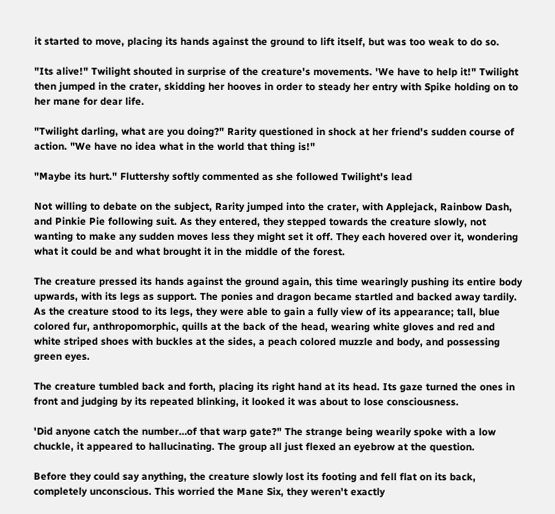it started to move, placing its hands against the ground to lift itself, but was too weak to do so.

"Its alive!" Twilight shouted in surprise of the creature's movements. 'We have to help it!" Twilight then jumped in the crater, skidding her hooves in order to steady her entry with Spike holding on to her mane for dear life.

"Twilight darling, what are you doing?" Rarity questioned in shock at her friend's sudden course of action. "We have no idea what in the world that thing is!"

"Maybe its hurt." Fluttershy softly commented as she followed Twilight's lead

Not willing to debate on the subject, Rarity jumped into the crater, with Applejack, Rainbow Dash, and Pinkie Pie following suit. As they entered, they stepped towards the creature slowly, not wanting to make any sudden moves less they might set it off. They each hovered over it, wondering what it could be and what brought it in the middle of the forest.

The creature pressed its hands against the ground again, this time wearingly pushing its entire body upwards, with its legs as support. The ponies and dragon became startled and backed away tardily. As the creature stood to its legs, they were able to gain a fully view of its appearance; tall, blue colored fur, anthropomorphic, quills at the back of the head, wearing white gloves and red and white striped shoes with buckles at the sides, a peach colored muzzle and body, and possessing green eyes.

The creature tumbled back and forth, placing its right hand at its head. Its gaze turned the ones in front and judging by its repeated blinking, it looked it was about to lose consciousness.

'Did anyone catch the number…of that warp gate?" The strange being wearily spoke with a low chuckle, it appeared to hallucinating. The group all just flexed an eyebrow at the question.

Before they could say anything, the creature slowly lost its footing and fell flat on its back, completely unconscious. This worried the Mane Six, they weren't exactly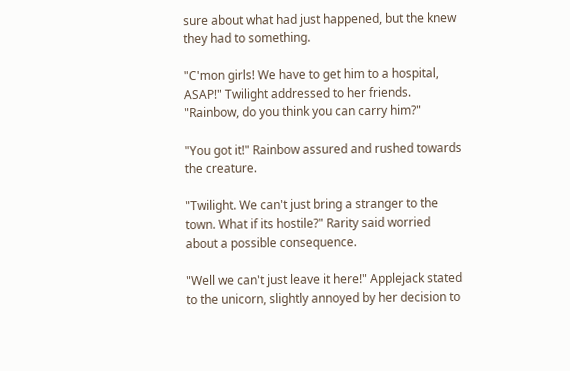sure about what had just happened, but the knew they had to something.

"C'mon girls! We have to get him to a hospital, ASAP!" Twilight addressed to her friends. "Rainbow, do you think you can carry him?"

"You got it!" Rainbow assured and rushed towards the creature.

"Twilight. We can't just bring a stranger to the town. What if its hostile?" Rarity said worried about a possible consequence.

"Well we can't just leave it here!" Applejack stated to the unicorn, slightly annoyed by her decision to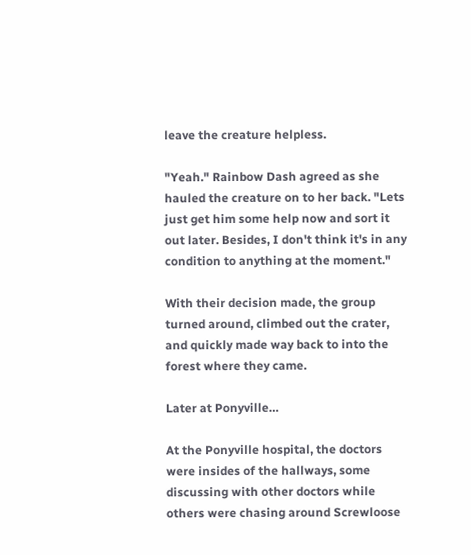leave the creature helpless.

"Yeah." Rainbow Dash agreed as she hauled the creature on to her back. "Lets just get him some help now and sort it out later. Besides, I don't think it's in any condition to anything at the moment."

With their decision made, the group turned around, climbed out the crater, and quickly made way back to into the forest where they came.

Later at Ponyville…

At the Ponyville hospital, the doctors were insides of the hallways, some discussing with other doctors while others were chasing around Screwloose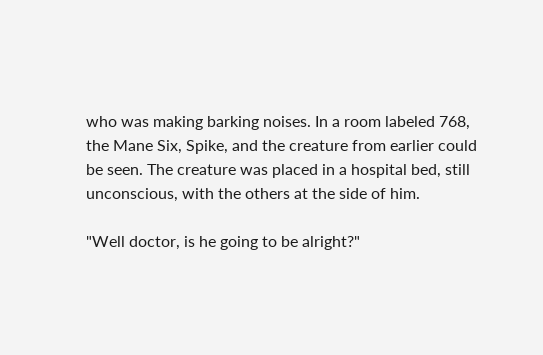who was making barking noises. In a room labeled 768, the Mane Six, Spike, and the creature from earlier could be seen. The creature was placed in a hospital bed, still unconscious, with the others at the side of him.

"Well doctor, is he going to be alright?"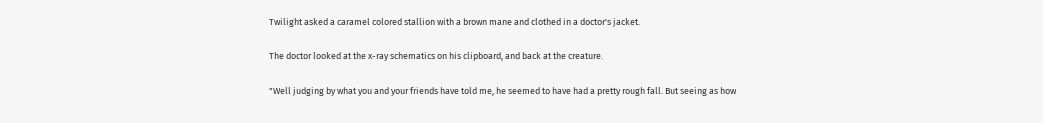Twilight asked a caramel colored stallion with a brown mane and clothed in a doctor's jacket.

The doctor looked at the x-ray schematics on his clipboard, and back at the creature.

"Well judging by what you and your friends have told me, he seemed to have had a pretty rough fall. But seeing as how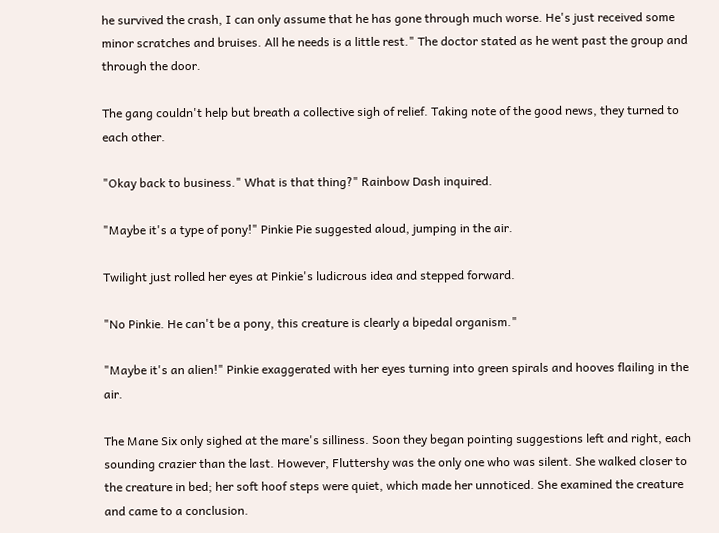he survived the crash, I can only assume that he has gone through much worse. He's just received some minor scratches and bruises. All he needs is a little rest." The doctor stated as he went past the group and through the door.

The gang couldn't help but breath a collective sigh of relief. Taking note of the good news, they turned to each other.

"Okay back to business." What is that thing?" Rainbow Dash inquired.

"Maybe it's a type of pony!" Pinkie Pie suggested aloud, jumping in the air.

Twilight just rolled her eyes at Pinkie's ludicrous idea and stepped forward.

"No Pinkie. He can't be a pony, this creature is clearly a bipedal organism."

"Maybe it's an alien!" Pinkie exaggerated with her eyes turning into green spirals and hooves flailing in the air.

The Mane Six only sighed at the mare's silliness. Soon they began pointing suggestions left and right, each sounding crazier than the last. However, Fluttershy was the only one who was silent. She walked closer to the creature in bed; her soft hoof steps were quiet, which made her unnoticed. She examined the creature and came to a conclusion.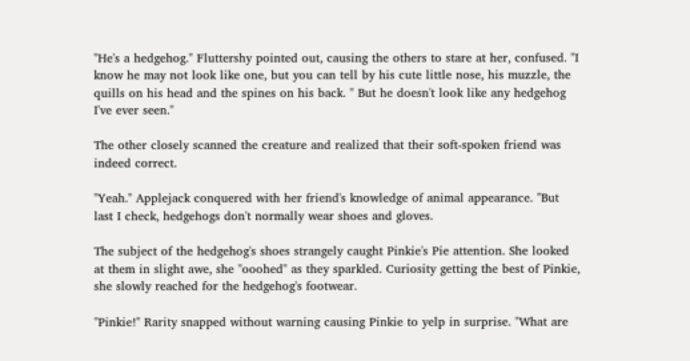"He's a hedgehog." Fluttershy pointed out, causing the others to stare at her, confused. "I know he may not look like one, but you can tell by his cute little nose, his muzzle, the quills on his head and the spines on his back. " But he doesn't look like any hedgehog I've ever seen."

The other closely scanned the creature and realized that their soft-spoken friend was indeed correct.

"Yeah." Applejack conquered with her friend's knowledge of animal appearance. "But last I check, hedgehogs don't normally wear shoes and gloves.

The subject of the hedgehog's shoes strangely caught Pinkie's Pie attention. She looked at them in slight awe, she "ooohed" as they sparkled. Curiosity getting the best of Pinkie, she slowly reached for the hedgehog's footwear.

"Pinkie!" Rarity snapped without warning causing Pinkie to yelp in surprise. "What are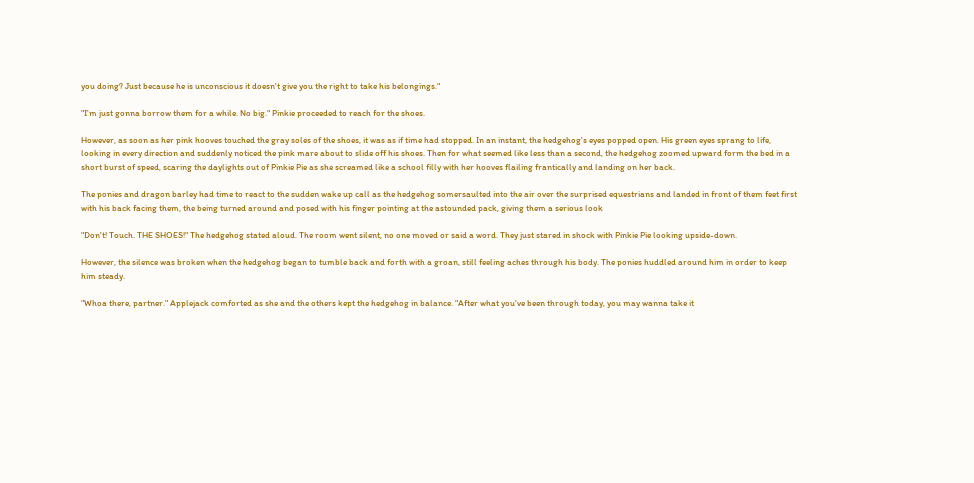you doing? Just because he is unconscious it doesn't give you the right to take his belongings."

"I'm just gonna borrow them for a while. No big." Pinkie proceeded to reach for the shoes.

However, as soon as her pink hooves touched the gray soles of the shoes, it was as if time had stopped. In an instant, the hedgehog's eyes popped open. His green eyes sprang to life, looking in every direction and suddenly noticed the pink mare about to slide off his shoes. Then for what seemed like less than a second, the hedgehog zoomed upward form the bed in a short burst of speed, scaring the daylights out of Pinkie Pie as she screamed like a school filly with her hooves flailing frantically and landing on her back.

The ponies and dragon barley had time to react to the sudden wake up call as the hedgehog somersaulted into the air over the surprised equestrians and landed in front of them feet first with his back facing them, the being turned around and posed with his finger pointing at the astounded pack, giving them a serious look

"Don't! Touch. THE SHOES!" The hedgehog stated aloud. The room went silent, no one moved or said a word. They just stared in shock with Pinkie Pie looking upside-down.

However, the silence was broken when the hedgehog began to tumble back and forth with a groan, still feeling aches through his body. The ponies huddled around him in order to keep him steady.

"Whoa there, partner." Applejack comforted as she and the others kept the hedgehog in balance. "After what you've been through today, you may wanna take it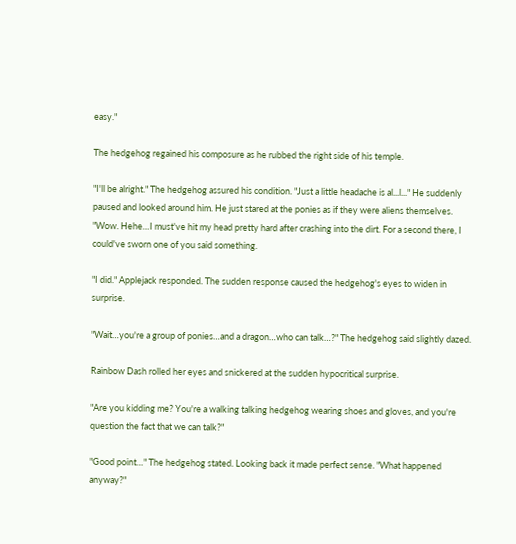easy."

The hedgehog regained his composure as he rubbed the right side of his temple.

"I'll be alright." The hedgehog assured his condition. "Just a little headache is al...l..." He suddenly paused and looked around him. He just stared at the ponies as if they were aliens themselves. "Wow. Hehe…I must've hit my head pretty hard after crashing into the dirt. For a second there, I could've sworn one of you said something.

"I did." Applejack responded. The sudden response caused the hedgehog's eyes to widen in surprise.

"Wait…you're a group of ponies…and a dragon…who can talk…?" The hedgehog said slightly dazed.

Rainbow Dash rolled her eyes and snickered at the sudden hypocritical surprise.

"Are you kidding me? You're a walking talking hedgehog wearing shoes and gloves, and you're question the fact that we can talk?"

"Good point…" The hedgehog stated. Looking back it made perfect sense. "What happened anyway?"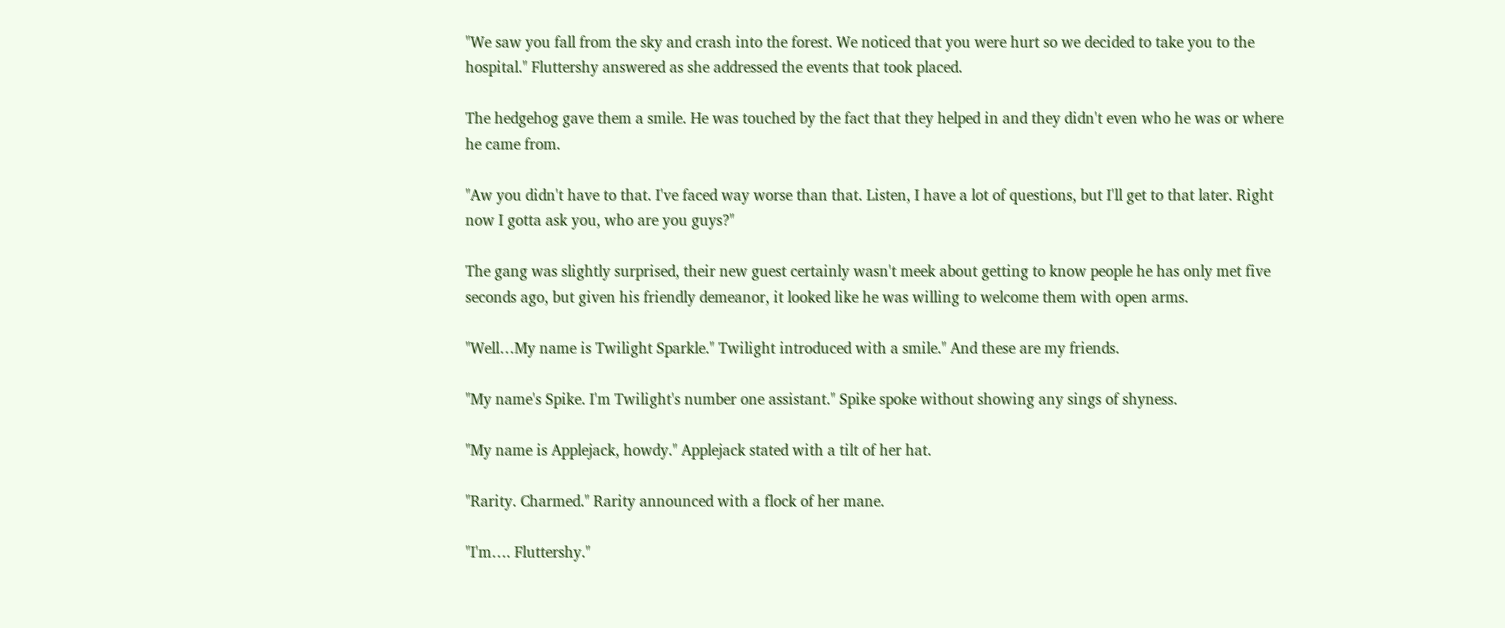"We saw you fall from the sky and crash into the forest. We noticed that you were hurt so we decided to take you to the hospital." Fluttershy answered as she addressed the events that took placed.

The hedgehog gave them a smile. He was touched by the fact that they helped in and they didn't even who he was or where he came from.

"Aw you didn't have to that. I've faced way worse than that. Listen, I have a lot of questions, but I'll get to that later. Right now I gotta ask you, who are you guys?"

The gang was slightly surprised, their new guest certainly wasn't meek about getting to know people he has only met five seconds ago, but given his friendly demeanor, it looked like he was willing to welcome them with open arms.

"Well…My name is Twilight Sparkle." Twilight introduced with a smile." And these are my friends.

"My name's Spike. I'm Twilight's number one assistant." Spike spoke without showing any sings of shyness.

"My name is Applejack, howdy." Applejack stated with a tilt of her hat.

"Rarity. Charmed." Rarity announced with a flock of her mane.

"I'm…. Fluttershy."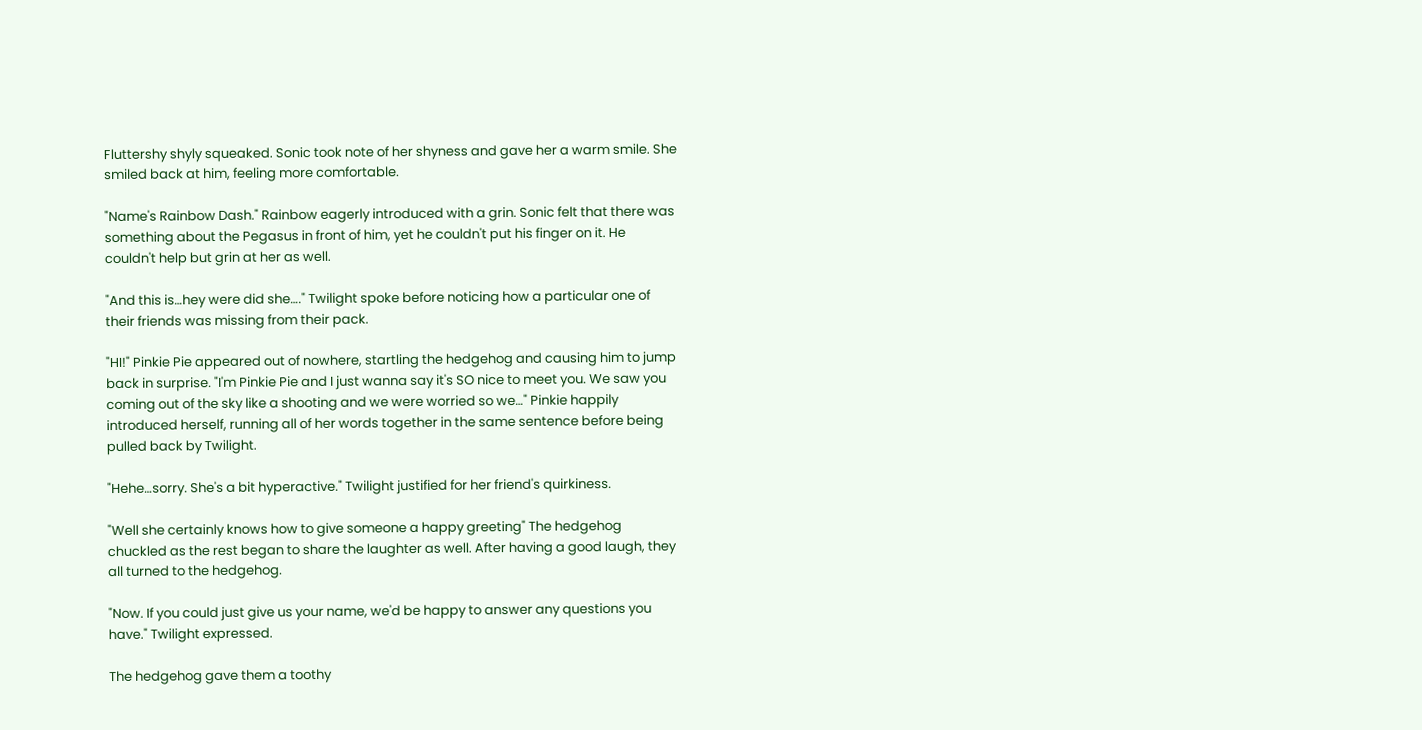Fluttershy shyly squeaked. Sonic took note of her shyness and gave her a warm smile. She smiled back at him, feeling more comfortable.

"Name's Rainbow Dash." Rainbow eagerly introduced with a grin. Sonic felt that there was something about the Pegasus in front of him, yet he couldn't put his finger on it. He couldn't help but grin at her as well.

"And this is…hey were did she…." Twilight spoke before noticing how a particular one of their friends was missing from their pack.

"HI!" Pinkie Pie appeared out of nowhere, startling the hedgehog and causing him to jump back in surprise. "I'm Pinkie Pie and I just wanna say it's SO nice to meet you. We saw you coming out of the sky like a shooting and we were worried so we…" Pinkie happily introduced herself, running all of her words together in the same sentence before being pulled back by Twilight.

"Hehe…sorry. She's a bit hyperactive." Twilight justified for her friend's quirkiness.

"Well she certainly knows how to give someone a happy greeting" The hedgehog chuckled as the rest began to share the laughter as well. After having a good laugh, they all turned to the hedgehog.

"Now. If you could just give us your name, we'd be happy to answer any questions you have." Twilight expressed.

The hedgehog gave them a toothy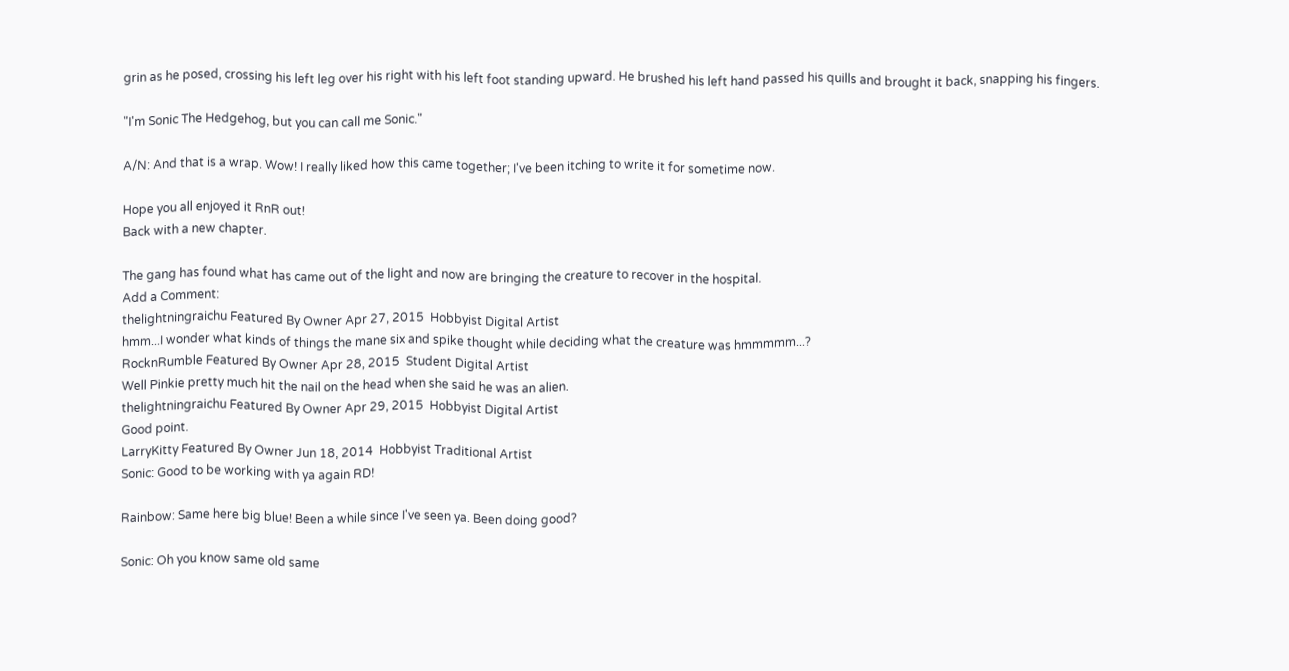grin as he posed, crossing his left leg over his right with his left foot standing upward. He brushed his left hand passed his quills and brought it back, snapping his fingers.

"I'm Sonic The Hedgehog, but you can call me Sonic."

A/N: And that is a wrap. Wow! I really liked how this came together; I've been itching to write it for sometime now.

Hope you all enjoyed it RnR out!
Back with a new chapter.

The gang has found what has came out of the light and now are bringing the creature to recover in the hospital.
Add a Comment:
thelightningraichu Featured By Owner Apr 27, 2015  Hobbyist Digital Artist
hmm...I wonder what kinds of things the mane six and spike thought while deciding what the creature was hmmmmm...?
RocknRumble Featured By Owner Apr 28, 2015  Student Digital Artist
Well Pinkie pretty much hit the nail on the head when she said he was an alien.
thelightningraichu Featured By Owner Apr 29, 2015  Hobbyist Digital Artist
Good point.
LarryKitty Featured By Owner Jun 18, 2014  Hobbyist Traditional Artist
Sonic: Good to be working with ya again RD!

Rainbow: Same here big blue! Been a while since I've seen ya. Been doing good?

Sonic: Oh you know same old same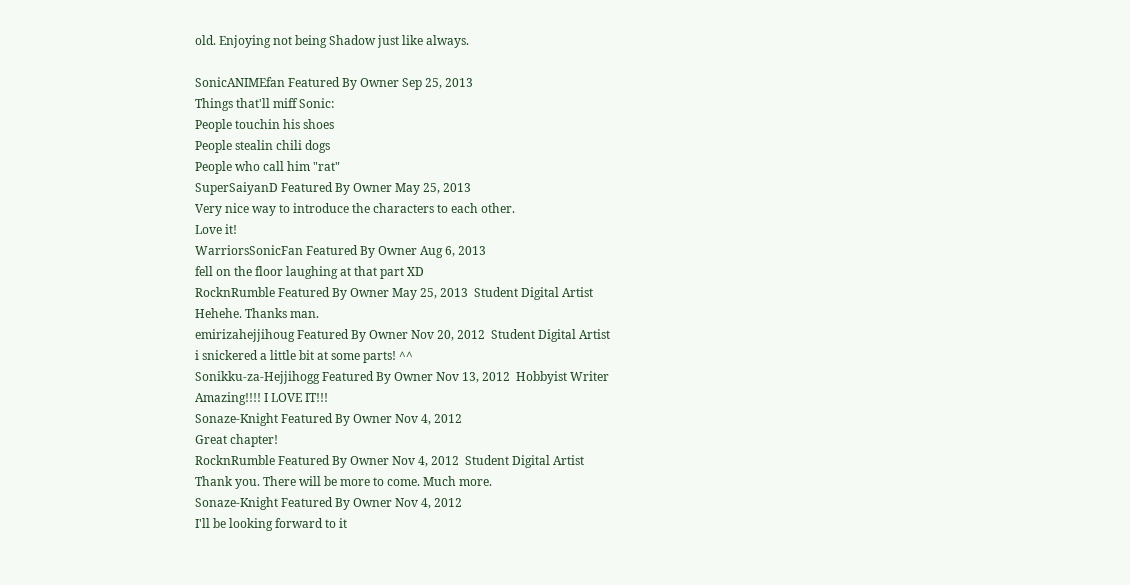old. Enjoying not being Shadow just like always.

SonicANIMEfan Featured By Owner Sep 25, 2013
Things that'll miff Sonic:
People touchin his shoes
People stealin chili dogs
People who call him "rat"
SuperSaiyanD Featured By Owner May 25, 2013
Very nice way to introduce the characters to each other.
Love it!
WarriorsSonicFan Featured By Owner Aug 6, 2013
fell on the floor laughing at that part XD
RocknRumble Featured By Owner May 25, 2013  Student Digital Artist
Hehehe. Thanks man.
emirizahejjihoug Featured By Owner Nov 20, 2012  Student Digital Artist
i snickered a little bit at some parts! ^^
Sonikku-za-Hejjihogg Featured By Owner Nov 13, 2012  Hobbyist Writer
Amazing!!!! I LOVE IT!!!
Sonaze-Knight Featured By Owner Nov 4, 2012
Great chapter!
RocknRumble Featured By Owner Nov 4, 2012  Student Digital Artist
Thank you. There will be more to come. Much more.
Sonaze-Knight Featured By Owner Nov 4, 2012
I'll be looking forward to it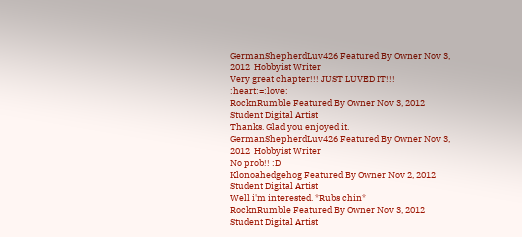GermanShepherdLuv426 Featured By Owner Nov 3, 2012  Hobbyist Writer
Very great chapter!!! JUST LUVED IT!!! :heart:=:love:
RocknRumble Featured By Owner Nov 3, 2012  Student Digital Artist
Thanks. Glad you enjoyed it.
GermanShepherdLuv426 Featured By Owner Nov 3, 2012  Hobbyist Writer
No prob!! :D
Klonoahedgehog Featured By Owner Nov 2, 2012  Student Digital Artist
Well i'm interested. *Rubs chin*
RocknRumble Featured By Owner Nov 3, 2012  Student Digital Artist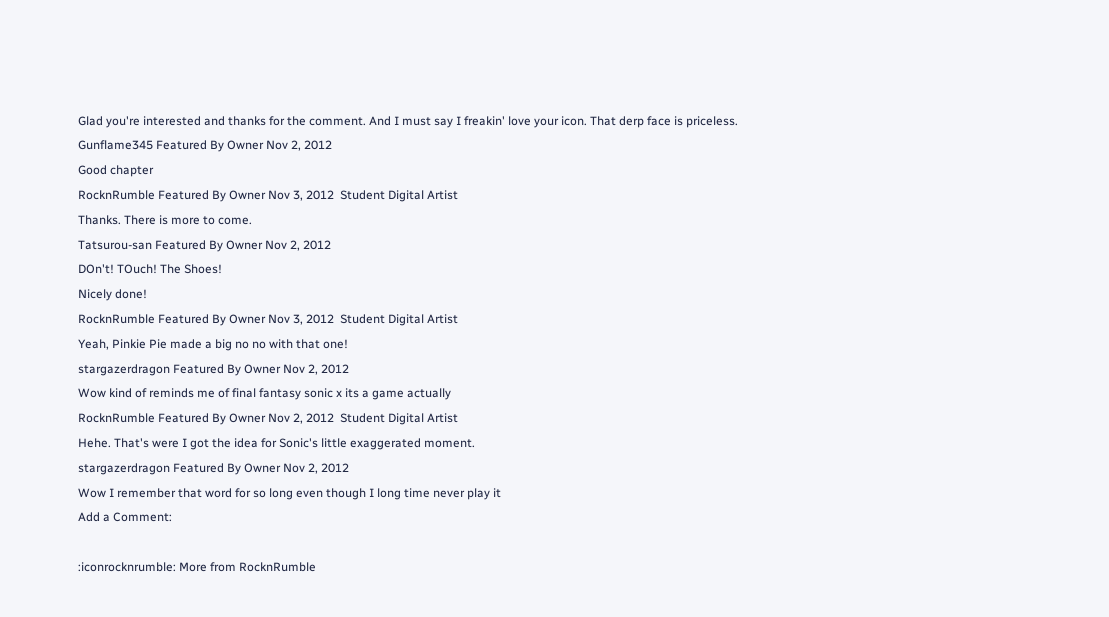Glad you're interested and thanks for the comment. And I must say I freakin' love your icon. That derp face is priceless.
Gunflame345 Featured By Owner Nov 2, 2012
Good chapter
RocknRumble Featured By Owner Nov 3, 2012  Student Digital Artist
Thanks. There is more to come.
Tatsurou-san Featured By Owner Nov 2, 2012
DOn't! TOuch! The Shoes!
Nicely done!
RocknRumble Featured By Owner Nov 3, 2012  Student Digital Artist
Yeah, Pinkie Pie made a big no no with that one!
stargazerdragon Featured By Owner Nov 2, 2012
Wow kind of reminds me of final fantasy sonic x its a game actually
RocknRumble Featured By Owner Nov 2, 2012  Student Digital Artist
Hehe. That's were I got the idea for Sonic's little exaggerated moment.
stargazerdragon Featured By Owner Nov 2, 2012
Wow I remember that word for so long even though I long time never play it
Add a Comment:

:iconrocknrumble: More from RocknRumble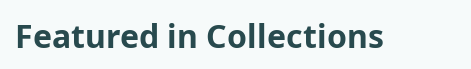Featured in Collections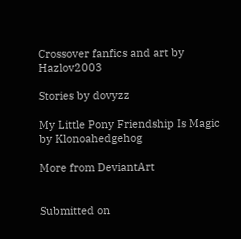Crossover fanfics and art by Hazlov2003

Stories by dovyzz

My Little Pony Friendship Is Magic by Klonoahedgehog

More from DeviantArt


Submitted on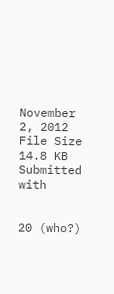November 2, 2012
File Size
14.8 KB
Submitted with


20 (who?)